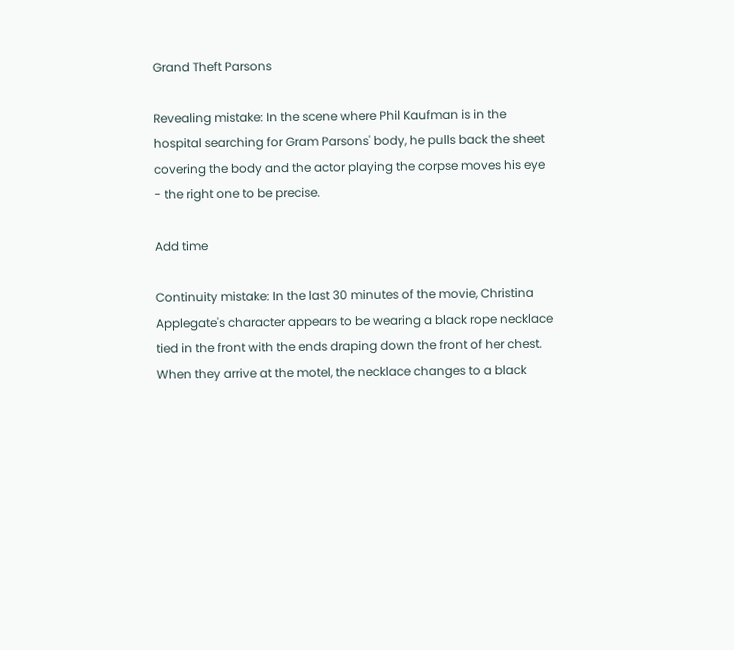Grand Theft Parsons

Revealing mistake: In the scene where Phil Kaufman is in the hospital searching for Gram Parsons' body, he pulls back the sheet covering the body and the actor playing the corpse moves his eye - the right one to be precise.

Add time

Continuity mistake: In the last 30 minutes of the movie, Christina Applegate's character appears to be wearing a black rope necklace tied in the front with the ends draping down the front of her chest. When they arrive at the motel, the necklace changes to a black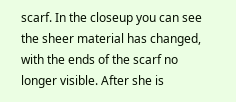scarf. In the closeup you can see the sheer material has changed, with the ends of the scarf no longer visible. After she is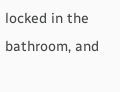locked in the bathroom, and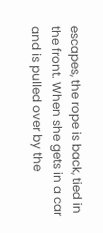escapes, the rope is back, tied in the front. When she gets in a car and is pulled over by the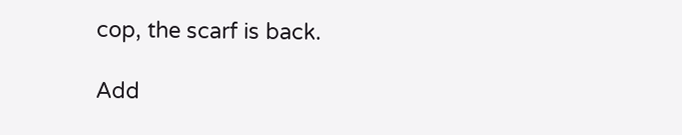cop, the scarf is back.

Add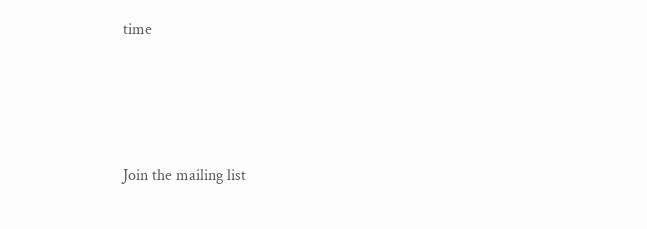time




Join the mailing list